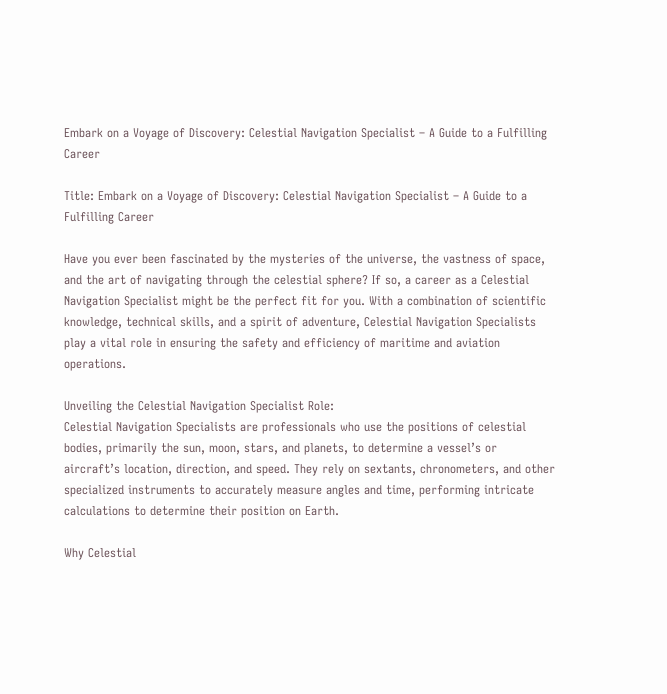Embark on a Voyage of Discovery: Celestial Navigation Specialist – A Guide to a Fulfilling Career

Title: Embark on a Voyage of Discovery: Celestial Navigation Specialist – A Guide to a Fulfilling Career

Have you ever been fascinated by the mysteries of the universe, the vastness of space, and the art of navigating through the celestial sphere? If so, a career as a Celestial Navigation Specialist might be the perfect fit for you. With a combination of scientific knowledge, technical skills, and a spirit of adventure, Celestial Navigation Specialists play a vital role in ensuring the safety and efficiency of maritime and aviation operations.

Unveiling the Celestial Navigation Specialist Role:
Celestial Navigation Specialists are professionals who use the positions of celestial bodies, primarily the sun, moon, stars, and planets, to determine a vessel’s or aircraft’s location, direction, and speed. They rely on sextants, chronometers, and other specialized instruments to accurately measure angles and time, performing intricate calculations to determine their position on Earth.

Why Celestial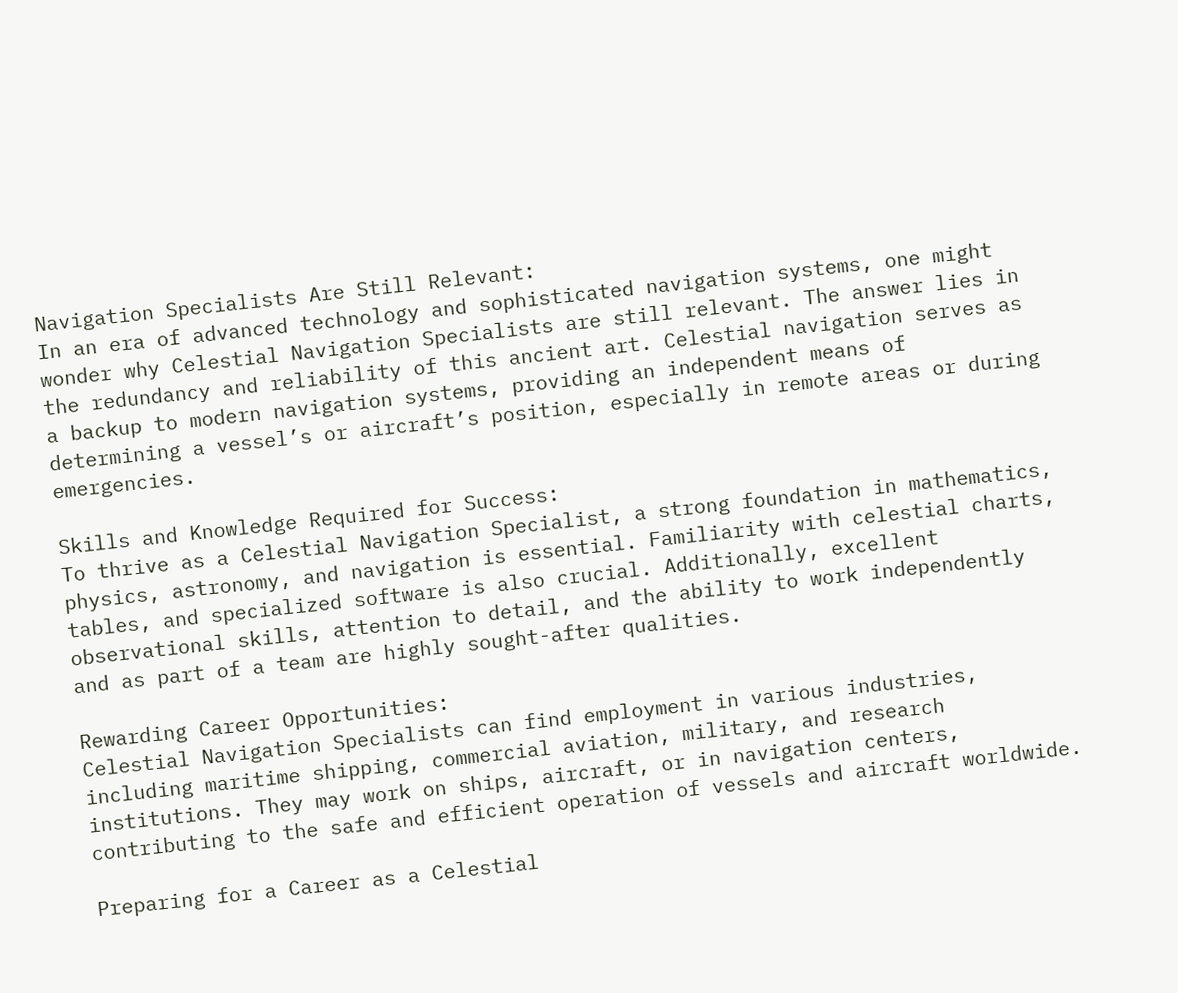Navigation Specialists Are Still Relevant:
In an era of advanced technology and sophisticated navigation systems, one might wonder why Celestial Navigation Specialists are still relevant. The answer lies in the redundancy and reliability of this ancient art. Celestial navigation serves as a backup to modern navigation systems, providing an independent means of determining a vessel’s or aircraft’s position, especially in remote areas or during emergencies.

Skills and Knowledge Required for Success:
To thrive as a Celestial Navigation Specialist, a strong foundation in mathematics, physics, astronomy, and navigation is essential. Familiarity with celestial charts, tables, and specialized software is also crucial. Additionally, excellent observational skills, attention to detail, and the ability to work independently and as part of a team are highly sought-after qualities.

Rewarding Career Opportunities:
Celestial Navigation Specialists can find employment in various industries, including maritime shipping, commercial aviation, military, and research institutions. They may work on ships, aircraft, or in navigation centers, contributing to the safe and efficient operation of vessels and aircraft worldwide.

Preparing for a Career as a Celestial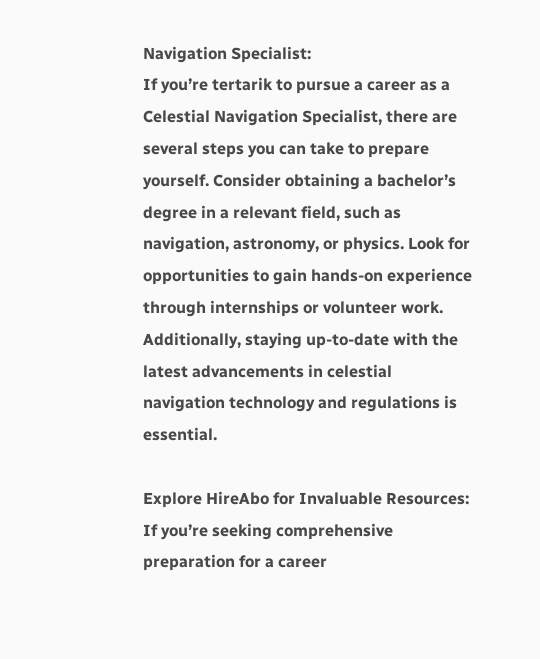Navigation Specialist:
If you’re tertarik to pursue a career as a Celestial Navigation Specialist, there are several steps you can take to prepare yourself. Consider obtaining a bachelor’s degree in a relevant field, such as navigation, astronomy, or physics. Look for opportunities to gain hands-on experience through internships or volunteer work. Additionally, staying up-to-date with the latest advancements in celestial navigation technology and regulations is essential.

Explore HireAbo for Invaluable Resources:
If you’re seeking comprehensive preparation for a career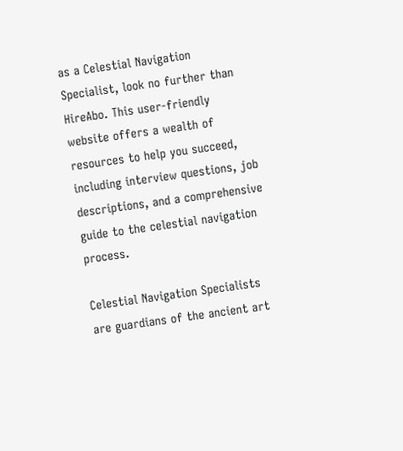as a Celestial Navigation Specialist, look no further than HireAbo. This user-friendly website offers a wealth of resources to help you succeed, including interview questions, job descriptions, and a comprehensive guide to the celestial navigation process.

Celestial Navigation Specialists are guardians of the ancient art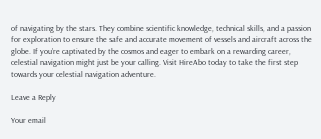of navigating by the stars. They combine scientific knowledge, technical skills, and a passion for exploration to ensure the safe and accurate movement of vessels and aircraft across the globe. If you’re captivated by the cosmos and eager to embark on a rewarding career, celestial navigation might just be your calling. Visit HireAbo today to take the first step towards your celestial navigation adventure.

Leave a Reply

Your email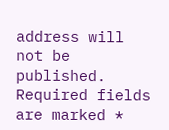address will not be published. Required fields are marked *